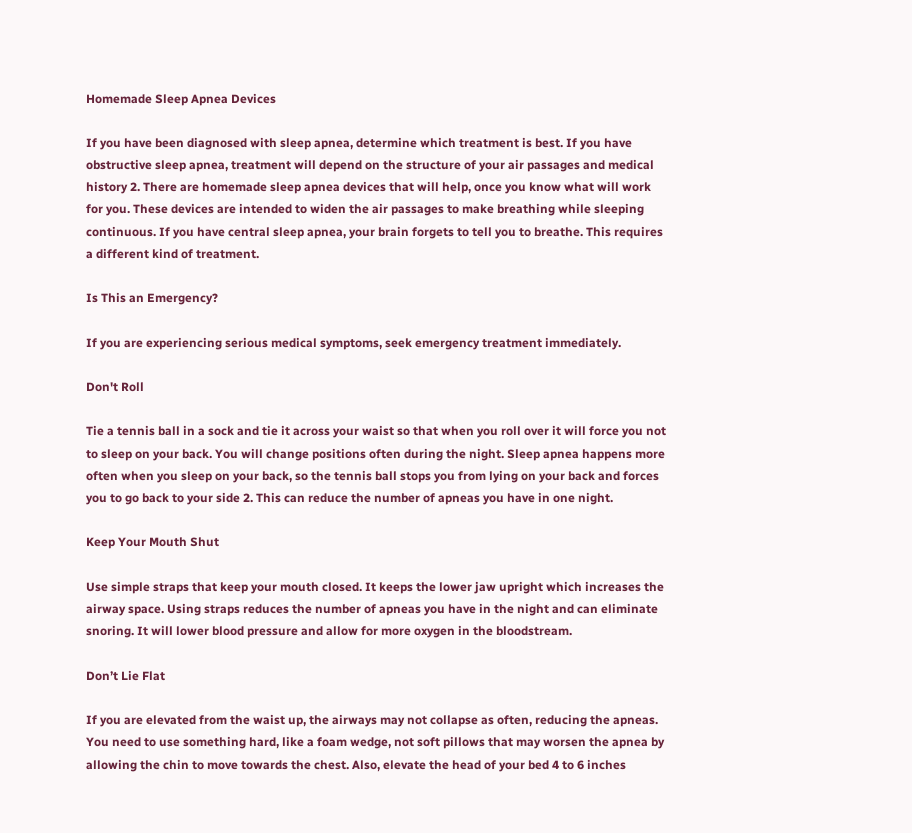Homemade Sleep Apnea Devices

If you have been diagnosed with sleep apnea, determine which treatment is best. If you have obstructive sleep apnea, treatment will depend on the structure of your air passages and medical history 2. There are homemade sleep apnea devices that will help, once you know what will work for you. These devices are intended to widen the air passages to make breathing while sleeping continuous. If you have central sleep apnea, your brain forgets to tell you to breathe. This requires a different kind of treatment.

Is This an Emergency?

If you are experiencing serious medical symptoms, seek emergency treatment immediately.

Don't Roll

Tie a tennis ball in a sock and tie it across your waist so that when you roll over it will force you not to sleep on your back. You will change positions often during the night. Sleep apnea happens more often when you sleep on your back, so the tennis ball stops you from lying on your back and forces you to go back to your side 2. This can reduce the number of apneas you have in one night.

Keep Your Mouth Shut

Use simple straps that keep your mouth closed. It keeps the lower jaw upright which increases the airway space. Using straps reduces the number of apneas you have in the night and can eliminate snoring. It will lower blood pressure and allow for more oxygen in the bloodstream.

Don’t Lie Flat

If you are elevated from the waist up, the airways may not collapse as often, reducing the apneas. You need to use something hard, like a foam wedge, not soft pillows that may worsen the apnea by allowing the chin to move towards the chest. Also, elevate the head of your bed 4 to 6 inches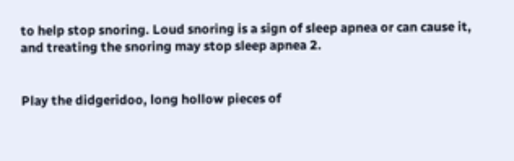to help stop snoring. Loud snoring is a sign of sleep apnea or can cause it, and treating the snoring may stop sleep apnea 2.


Play the didgeridoo, long hollow pieces of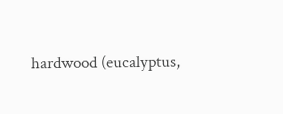hardwood (eucalyptus,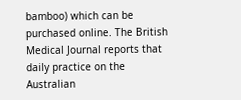bamboo) which can be purchased online. The British Medical Journal reports that daily practice on the Australian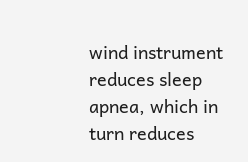wind instrument reduces sleep apnea, which in turn reduces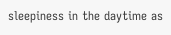sleepiness in the daytime as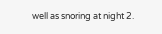well as snoring at night 2.